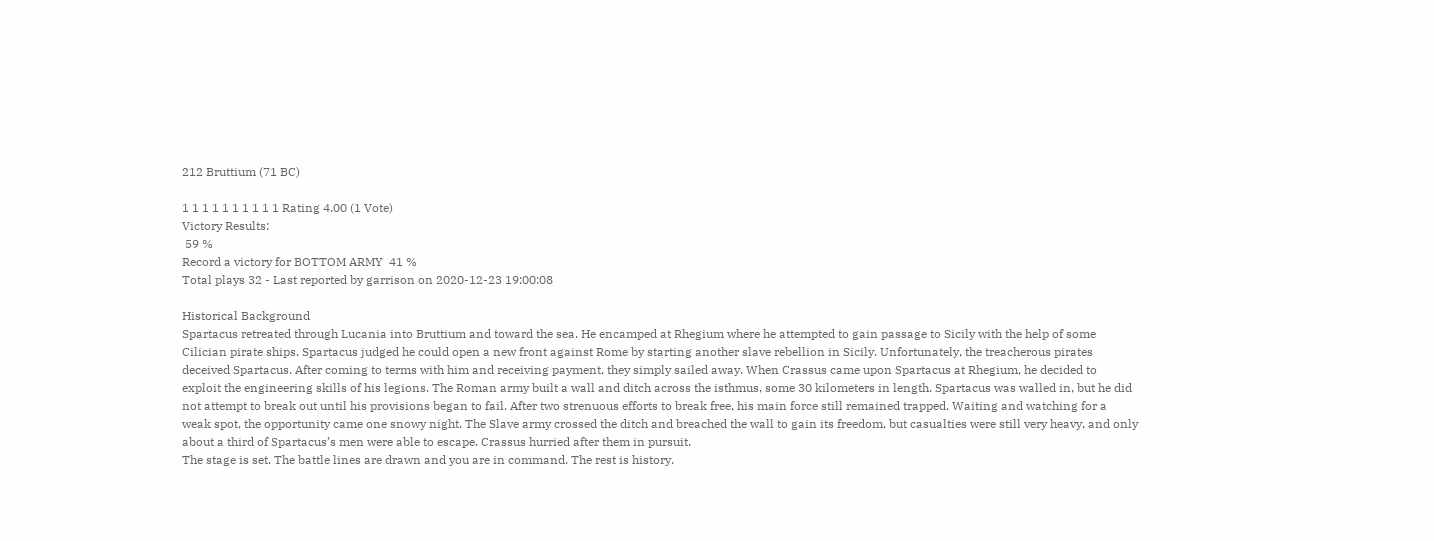212 Bruttium (71 BC)

1 1 1 1 1 1 1 1 1 1 Rating 4.00 (1 Vote)
Victory Results:
 59 %
Record a victory for BOTTOM ARMY  41 %
Total plays 32 - Last reported by garrison on 2020-12-23 19:00:08

Historical Background
Spartacus retreated through Lucania into Bruttium and toward the sea. He encamped at Rhegium where he attempted to gain passage to Sicily with the help of some Cilician pirate ships. Spartacus judged he could open a new front against Rome by starting another slave rebellion in Sicily. Unfortunately, the treacherous pirates deceived Spartacus. After coming to terms with him and receiving payment, they simply sailed away. When Crassus came upon Spartacus at Rhegium, he decided to exploit the engineering skills of his legions. The Roman army built a wall and ditch across the isthmus, some 30 kilometers in length. Spartacus was walled in, but he did not attempt to break out until his provisions began to fail. After two strenuous efforts to break free, his main force still remained trapped. Waiting and watching for a weak spot, the opportunity came one snowy night. The Slave army crossed the ditch and breached the wall to gain its freedom, but casualties were still very heavy, and only about a third of Spartacus’s men were able to escape. Crassus hurried after them in pursuit.
The stage is set. The battle lines are drawn and you are in command. The rest is history.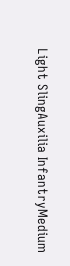Light SlingAuxilia InfantryMedium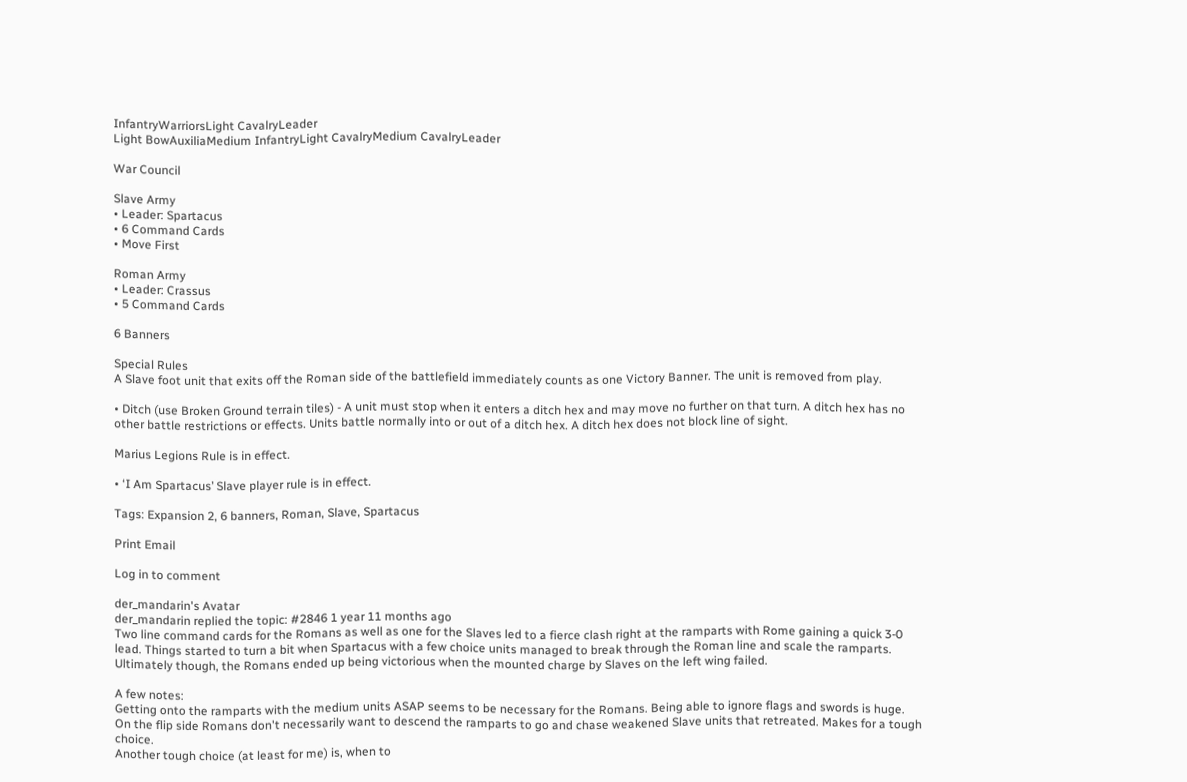InfantryWarriorsLight CavalryLeader
Light BowAuxiliaMedium InfantryLight CavalryMedium CavalryLeader

War Council

Slave Army
• Leader: Spartacus
• 6 Command Cards
• Move First

Roman Army
• Leader: Crassus
• 5 Command Cards

6 Banners

Special Rules
A Slave foot unit that exits off the Roman side of the battlefield immediately counts as one Victory Banner. The unit is removed from play.

• Ditch (use Broken Ground terrain tiles) - A unit must stop when it enters a ditch hex and may move no further on that turn. A ditch hex has no other battle restrictions or effects. Units battle normally into or out of a ditch hex. A ditch hex does not block line of sight.

Marius Legions Rule is in effect.

• ‘I Am Spartacus’ Slave player rule is in effect.

Tags: Expansion 2, 6 banners, Roman, Slave, Spartacus

Print Email

Log in to comment

der_mandarin's Avatar
der_mandarin replied the topic: #2846 1 year 11 months ago
Two line command cards for the Romans as well as one for the Slaves led to a fierce clash right at the ramparts with Rome gaining a quick 3-0 lead. Things started to turn a bit when Spartacus with a few choice units managed to break through the Roman line and scale the ramparts. Ultimately though, the Romans ended up being victorious when the mounted charge by Slaves on the left wing failed.

A few notes:
Getting onto the ramparts with the medium units ASAP seems to be necessary for the Romans. Being able to ignore flags and swords is huge.
On the flip side Romans don't necessarily want to descend the ramparts to go and chase weakened Slave units that retreated. Makes for a tough choice.
Another tough choice (at least for me) is, when to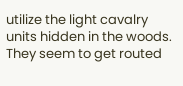utilize the light cavalry units hidden in the woods. They seem to get routed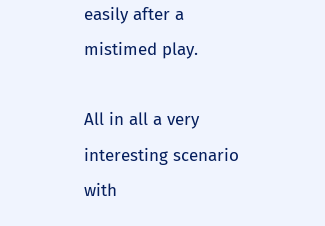easily after a mistimed play.

All in all a very interesting scenario with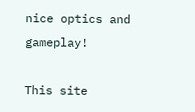nice optics and gameplay!

This site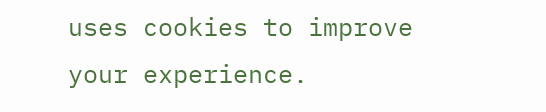uses cookies to improve your experience.